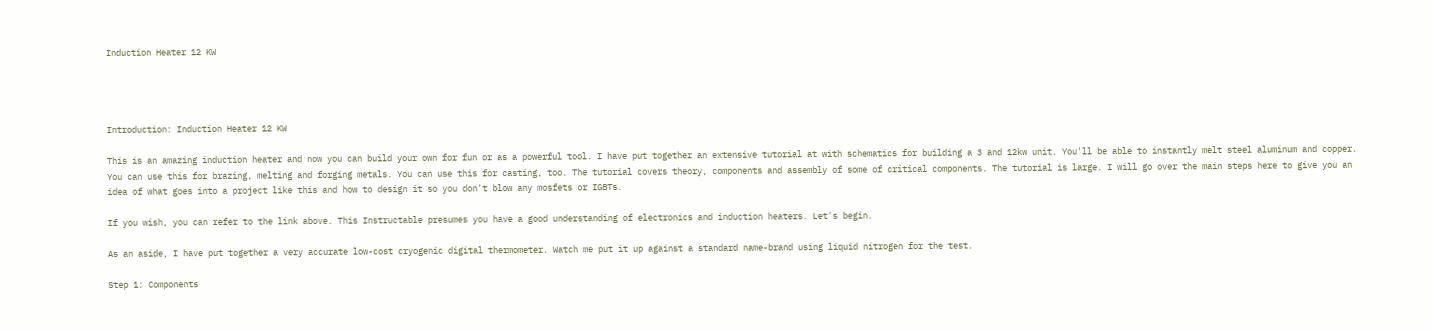Induction Heater 12 KW




Introduction: Induction Heater 12 KW

This is an amazing induction heater and now you can build your own for fun or as a powerful tool. I have put together an extensive tutorial at with schematics for building a 3 and 12kw unit. You'll be able to instantly melt steel aluminum and copper. You can use this for brazing, melting and forging metals. You can use this for casting, too. The tutorial covers theory, components and assembly of some of critical components. The tutorial is large. I will go over the main steps here to give you an idea of what goes into a project like this and how to design it so you don't blow any mosfets or IGBTs.

If you wish, you can refer to the link above. This Instructable presumes you have a good understanding of electronics and induction heaters. Let's begin.

As an aside, I have put together a very accurate low-cost cryogenic digital thermometer. Watch me put it up against a standard name-brand using liquid nitrogen for the test.

Step 1: Components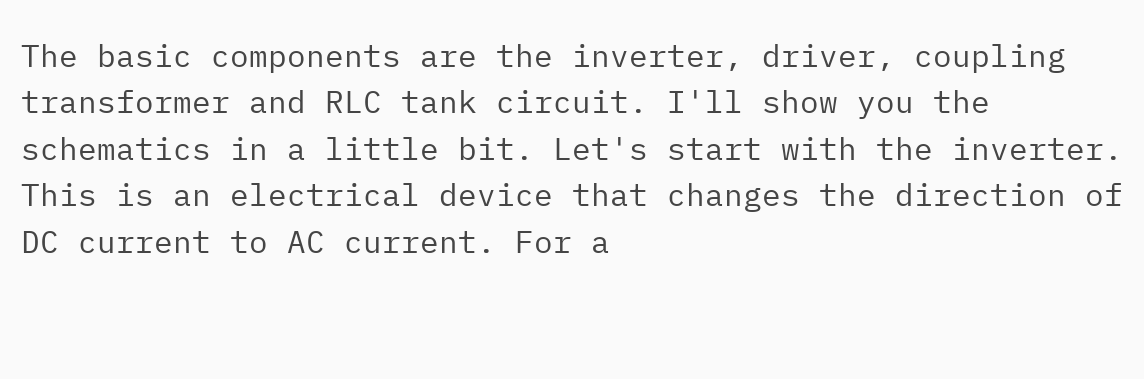The basic components are the inverter, driver, coupling transformer and RLC tank circuit. I'll show you the schematics in a little bit. Let's start with the inverter. This is an electrical device that changes the direction of DC current to AC current. For a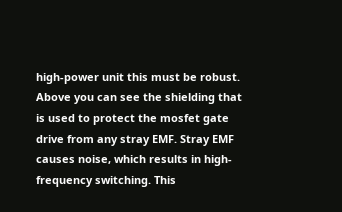high-power unit this must be robust. Above you can see the shielding that is used to protect the mosfet gate drive from any stray EMF. Stray EMF causes noise, which results in high-frequency switching. This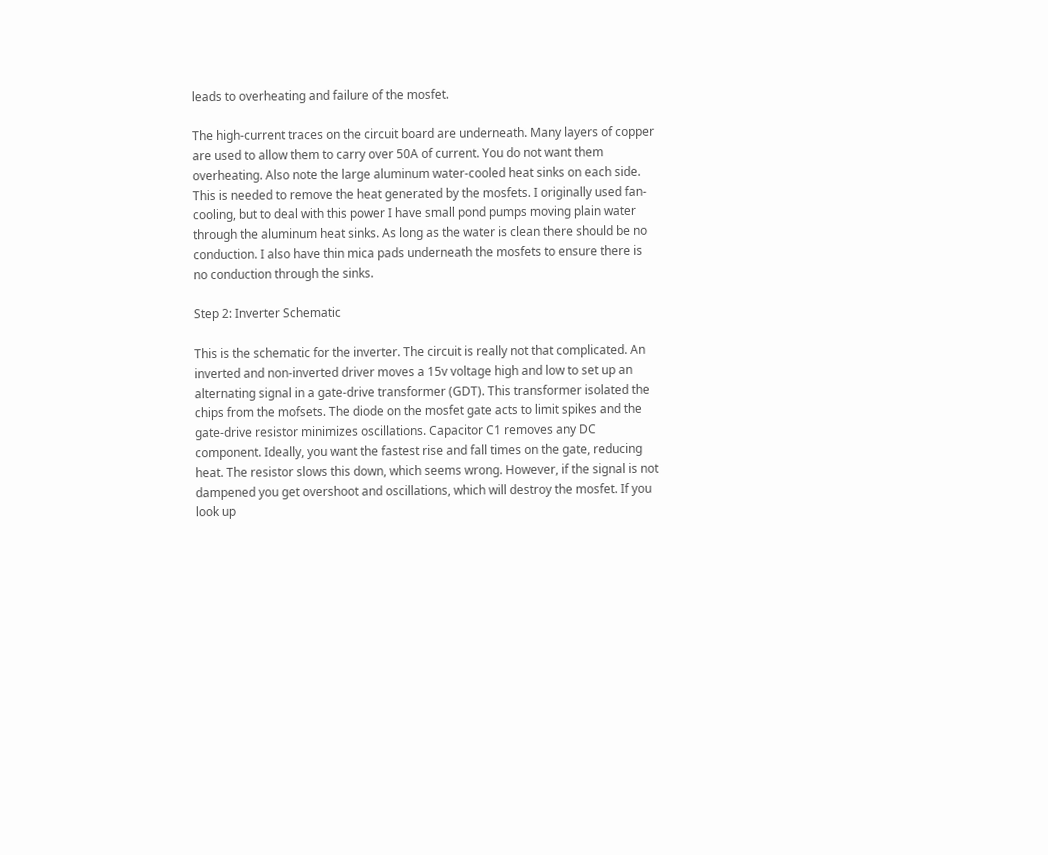leads to overheating and failure of the mosfet.

The high-current traces on the circuit board are underneath. Many layers of copper are used to allow them to carry over 50A of current. You do not want them overheating. Also note the large aluminum water-cooled heat sinks on each side. This is needed to remove the heat generated by the mosfets. I originally used fan-cooling, but to deal with this power I have small pond pumps moving plain water through the aluminum heat sinks. As long as the water is clean there should be no conduction. I also have thin mica pads underneath the mosfets to ensure there is no conduction through the sinks.

Step 2: Inverter Schematic

This is the schematic for the inverter. The circuit is really not that complicated. An inverted and non-inverted driver moves a 15v voltage high and low to set up an alternating signal in a gate-drive transformer (GDT). This transformer isolated the chips from the mofsets. The diode on the mosfet gate acts to limit spikes and the gate-drive resistor minimizes oscillations. Capacitor C1 removes any DC component. Ideally, you want the fastest rise and fall times on the gate, reducing heat. The resistor slows this down, which seems wrong. However, if the signal is not dampened you get overshoot and oscillations, which will destroy the mosfet. If you look up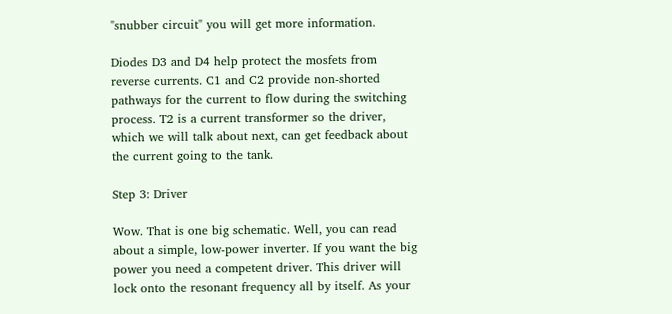"snubber circuit" you will get more information.

Diodes D3 and D4 help protect the mosfets from reverse currents. C1 and C2 provide non-shorted pathways for the current to flow during the switching process. T2 is a current transformer so the driver, which we will talk about next, can get feedback about the current going to the tank.

Step 3: Driver

Wow. That is one big schematic. Well, you can read about a simple, low-power inverter. If you want the big power you need a competent driver. This driver will lock onto the resonant frequency all by itself. As your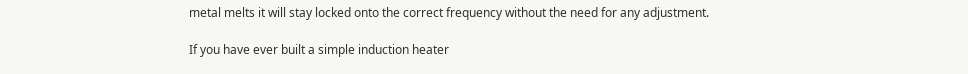metal melts it will stay locked onto the correct frequency without the need for any adjustment.

If you have ever built a simple induction heater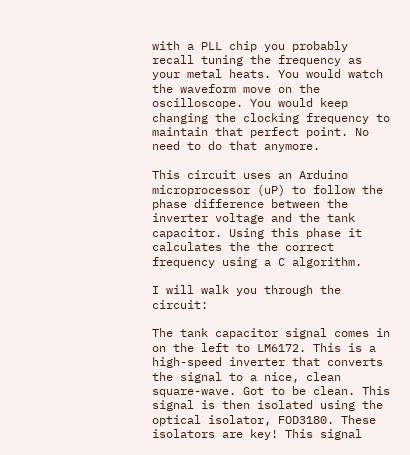with a PLL chip you probably recall tuning the frequency as your metal heats. You would watch the waveform move on the oscilloscope. You would keep changing the clocking frequency to maintain that perfect point. No need to do that anymore.

This circuit uses an Arduino microprocessor (uP) to follow the phase difference between the inverter voltage and the tank capacitor. Using this phase it calculates the the correct frequency using a C algorithm.

I will walk you through the circuit:

The tank capacitor signal comes in on the left to LM6172. This is a high-speed inverter that converts the signal to a nice, clean square-wave. Got to be clean. This signal is then isolated using the optical isolator, FOD3180. These isolators are key! This signal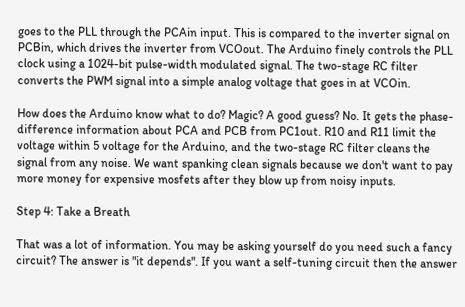goes to the PLL through the PCAin input. This is compared to the inverter signal on PCBin, which drives the inverter from VCOout. The Arduino finely controls the PLL clock using a 1024-bit pulse-width modulated signal. The two-stage RC filter converts the PWM signal into a simple analog voltage that goes in at VCOin.

How does the Arduino know what to do? Magic? A good guess? No. It gets the phase-difference information about PCA and PCB from PC1out. R10 and R11 limit the voltage within 5 voltage for the Arduino, and the two-stage RC filter cleans the signal from any noise. We want spanking clean signals because we don't want to pay more money for expensive mosfets after they blow up from noisy inputs.

Step 4: Take a Breath

That was a lot of information. You may be asking yourself do you need such a fancy circuit? The answer is "it depends". If you want a self-tuning circuit then the answer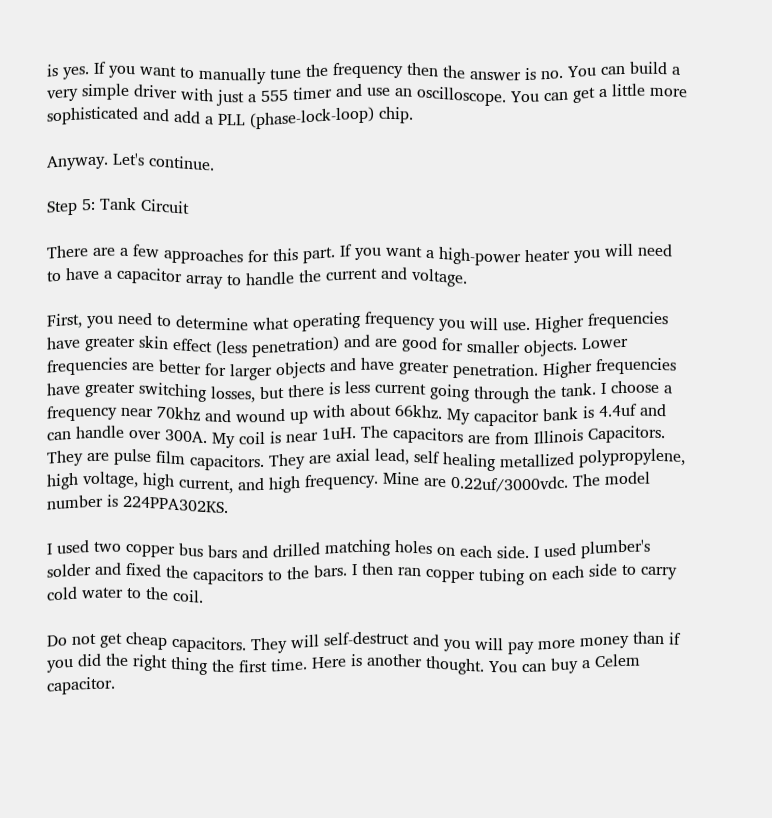is yes. If you want to manually tune the frequency then the answer is no. You can build a very simple driver with just a 555 timer and use an oscilloscope. You can get a little more sophisticated and add a PLL (phase-lock-loop) chip.

Anyway. Let's continue.

Step 5: Tank Circuit

There are a few approaches for this part. If you want a high-power heater you will need to have a capacitor array to handle the current and voltage.

First, you need to determine what operating frequency you will use. Higher frequencies have greater skin effect (less penetration) and are good for smaller objects. Lower frequencies are better for larger objects and have greater penetration. Higher frequencies have greater switching losses, but there is less current going through the tank. I choose a frequency near 70khz and wound up with about 66khz. My capacitor bank is 4.4uf and can handle over 300A. My coil is near 1uH. The capacitors are from Illinois Capacitors. They are pulse film capacitors. They are axial lead, self healing metallized polypropylene, high voltage, high current, and high frequency. Mine are 0.22uf/3000vdc. The model number is 224PPA302KS.

I used two copper bus bars and drilled matching holes on each side. I used plumber's solder and fixed the capacitors to the bars. I then ran copper tubing on each side to carry cold water to the coil.

Do not get cheap capacitors. They will self-destruct and you will pay more money than if you did the right thing the first time. Here is another thought. You can buy a Celem capacitor.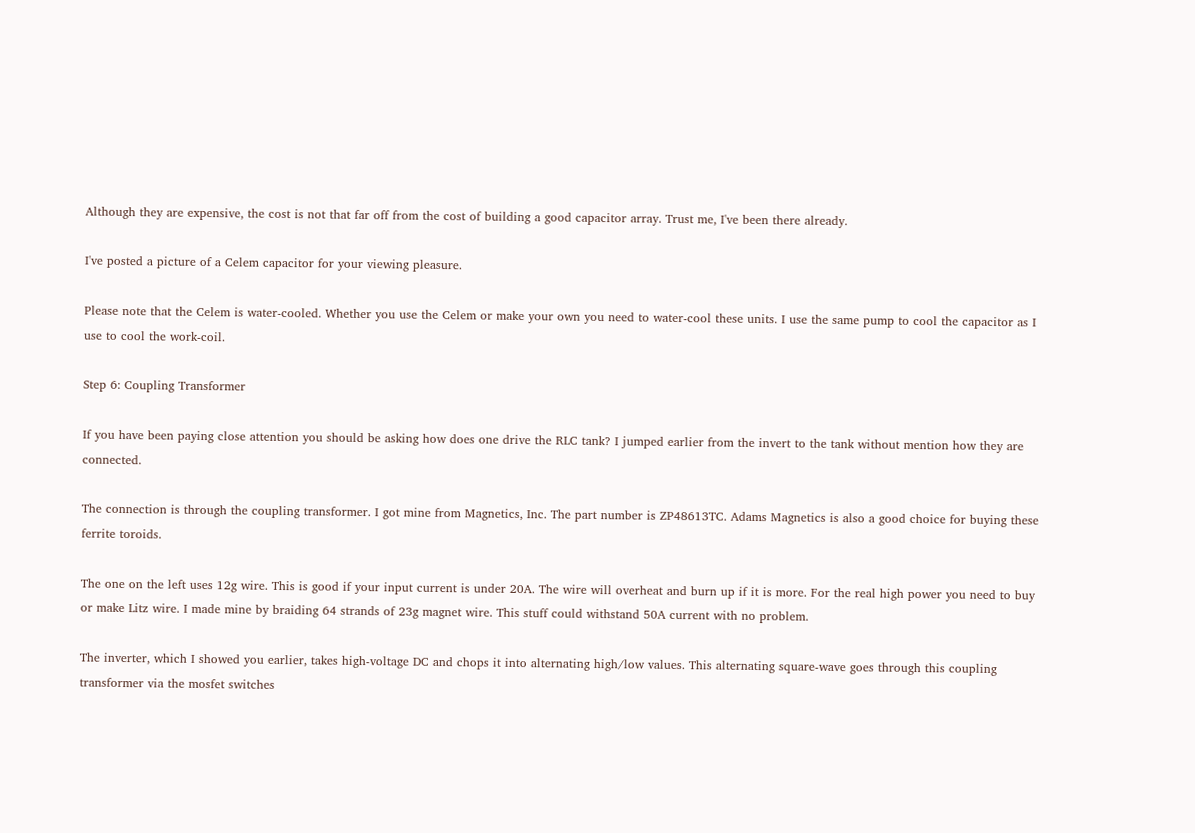Although they are expensive, the cost is not that far off from the cost of building a good capacitor array. Trust me, I've been there already.

I've posted a picture of a Celem capacitor for your viewing pleasure.

Please note that the Celem is water-cooled. Whether you use the Celem or make your own you need to water-cool these units. I use the same pump to cool the capacitor as I use to cool the work-coil.

Step 6: Coupling Transformer

If you have been paying close attention you should be asking how does one drive the RLC tank? I jumped earlier from the invert to the tank without mention how they are connected.

The connection is through the coupling transformer. I got mine from Magnetics, Inc. The part number is ZP48613TC. Adams Magnetics is also a good choice for buying these ferrite toroids.

The one on the left uses 12g wire. This is good if your input current is under 20A. The wire will overheat and burn up if it is more. For the real high power you need to buy or make Litz wire. I made mine by braiding 64 strands of 23g magnet wire. This stuff could withstand 50A current with no problem.

The inverter, which I showed you earlier, takes high-voltage DC and chops it into alternating high/low values. This alternating square-wave goes through this coupling transformer via the mosfet switches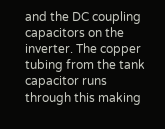and the DC coupling capacitors on the inverter. The copper tubing from the tank capacitor runs through this making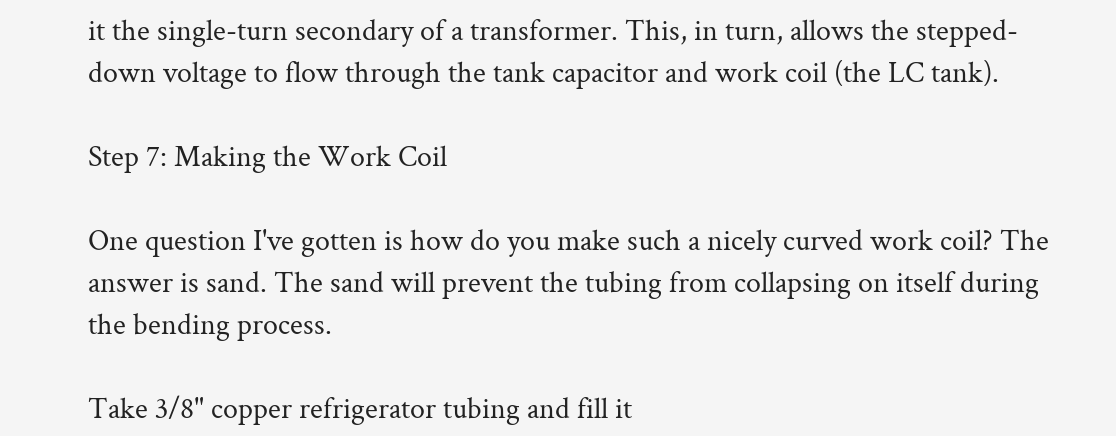it the single-turn secondary of a transformer. This, in turn, allows the stepped-down voltage to flow through the tank capacitor and work coil (the LC tank).

Step 7: Making the Work Coil

One question I've gotten is how do you make such a nicely curved work coil? The answer is sand. The sand will prevent the tubing from collapsing on itself during the bending process.

Take 3/8" copper refrigerator tubing and fill it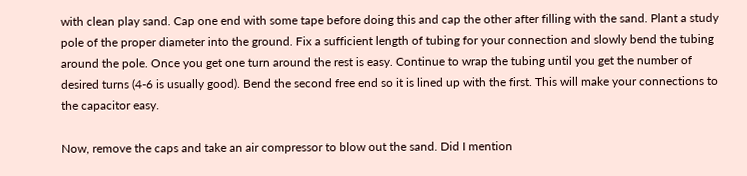with clean play sand. Cap one end with some tape before doing this and cap the other after filling with the sand. Plant a study pole of the proper diameter into the ground. Fix a sufficient length of tubing for your connection and slowly bend the tubing around the pole. Once you get one turn around the rest is easy. Continue to wrap the tubing until you get the number of desired turns (4-6 is usually good). Bend the second free end so it is lined up with the first. This will make your connections to the capacitor easy.

Now, remove the caps and take an air compressor to blow out the sand. Did I mention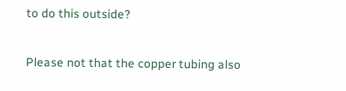to do this outside?

Please not that the copper tubing also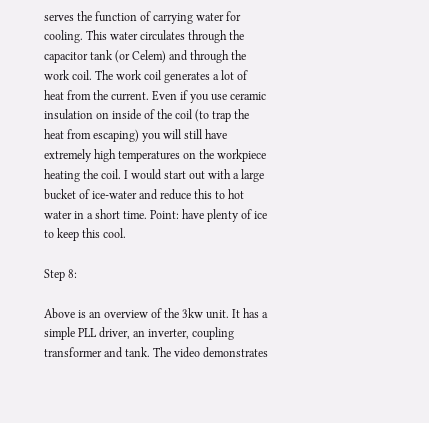serves the function of carrying water for cooling. This water circulates through the capacitor tank (or Celem) and through the work coil. The work coil generates a lot of heat from the current. Even if you use ceramic insulation on inside of the coil (to trap the heat from escaping) you will still have extremely high temperatures on the workpiece heating the coil. I would start out with a large bucket of ice-water and reduce this to hot water in a short time. Point: have plenty of ice to keep this cool.

Step 8:

Above is an overview of the 3kw unit. It has a simple PLL driver, an inverter, coupling transformer and tank. The video demonstrates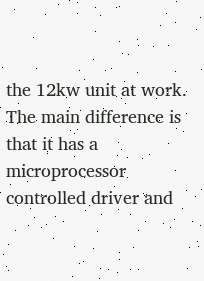the 12kw unit at work. The main difference is that it has a microprocessor controlled driver and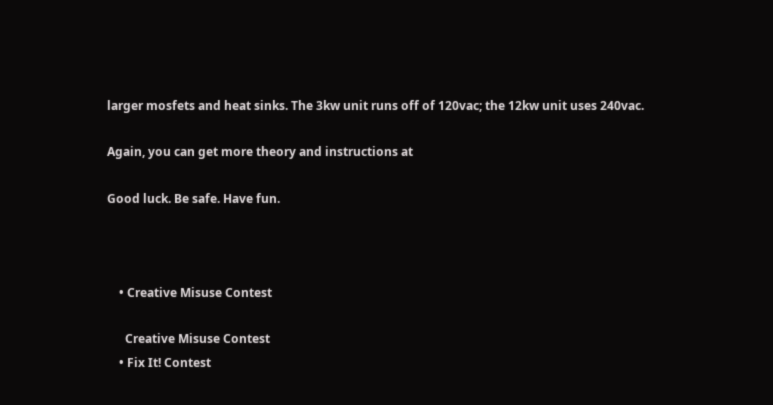larger mosfets and heat sinks. The 3kw unit runs off of 120vac; the 12kw unit uses 240vac.

Again, you can get more theory and instructions at

Good luck. Be safe. Have fun.



    • Creative Misuse Contest

      Creative Misuse Contest
    • Fix It! Contest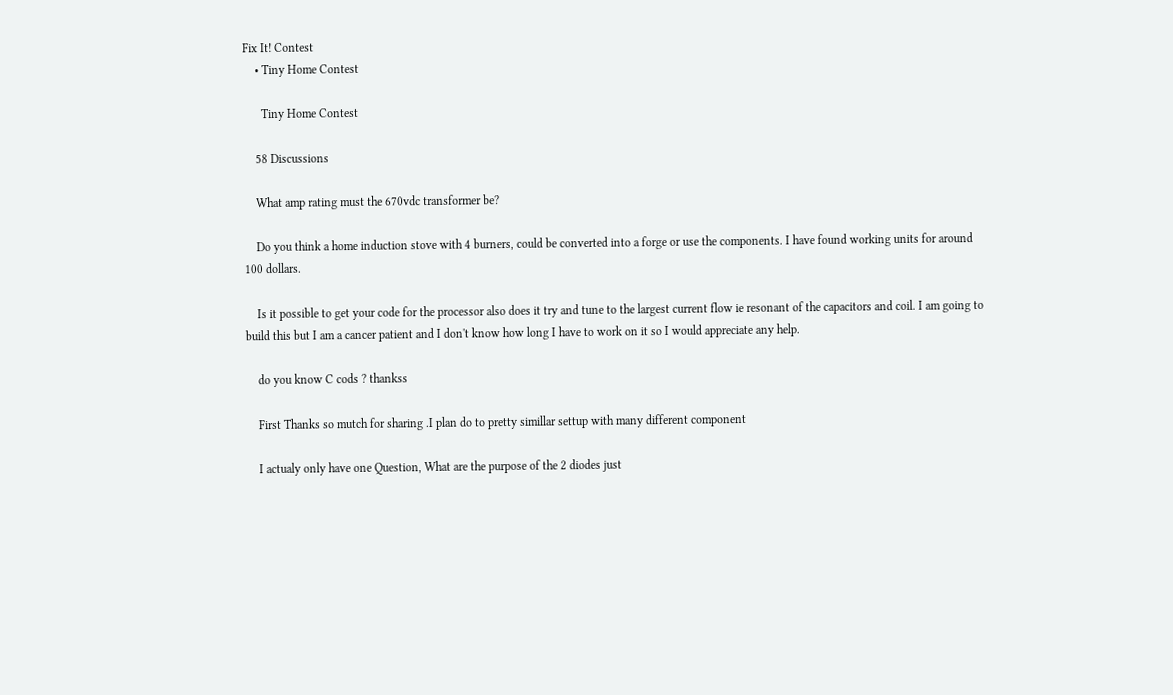Fix It! Contest
    • Tiny Home Contest

      Tiny Home Contest

    58 Discussions

    What amp rating must the 670vdc transformer be?

    Do you think a home induction stove with 4 burners, could be converted into a forge or use the components. I have found working units for around 100 dollars.

    Is it possible to get your code for the processor also does it try and tune to the largest current flow ie resonant of the capacitors and coil. I am going to build this but I am a cancer patient and I don't know how long I have to work on it so I would appreciate any help.

    do you know C cods ? thankss

    First Thanks so mutch for sharing .I plan do to pretty simillar settup with many different component

    I actualy only have one Question, What are the purpose of the 2 diodes just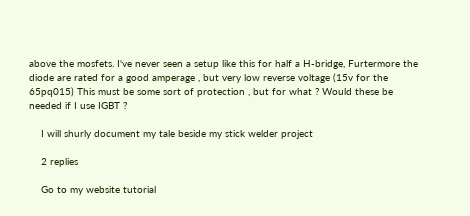above the mosfets. I've never seen a setup like this for half a H-bridge, Furtermore the diode are rated for a good amperage , but very low reverse voltage (15v for the 65pq015) This must be some sort of protection , but for what ? Would these be needed if I use IGBT ?

    I will shurly document my tale beside my stick welder project

    2 replies

    Go to my website tutorial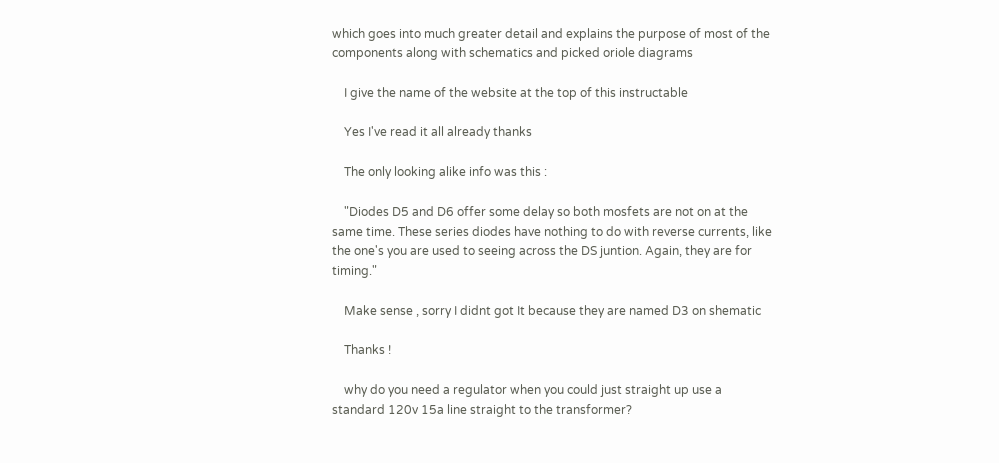which goes into much greater detail and explains the purpose of most of the components along with schematics and picked oriole diagrams

    I give the name of the website at the top of this instructable

    Yes I've read it all already thanks

    The only looking alike info was this :

    "Diodes D5 and D6 offer some delay so both mosfets are not on at the same time. These series diodes have nothing to do with reverse currents, like the one's you are used to seeing across the DS juntion. Again, they are for timing."

    Make sense , sorry I didnt got It because they are named D3 on shematic

    Thanks !

    why do you need a regulator when you could just straight up use a standard 120v 15a line straight to the transformer?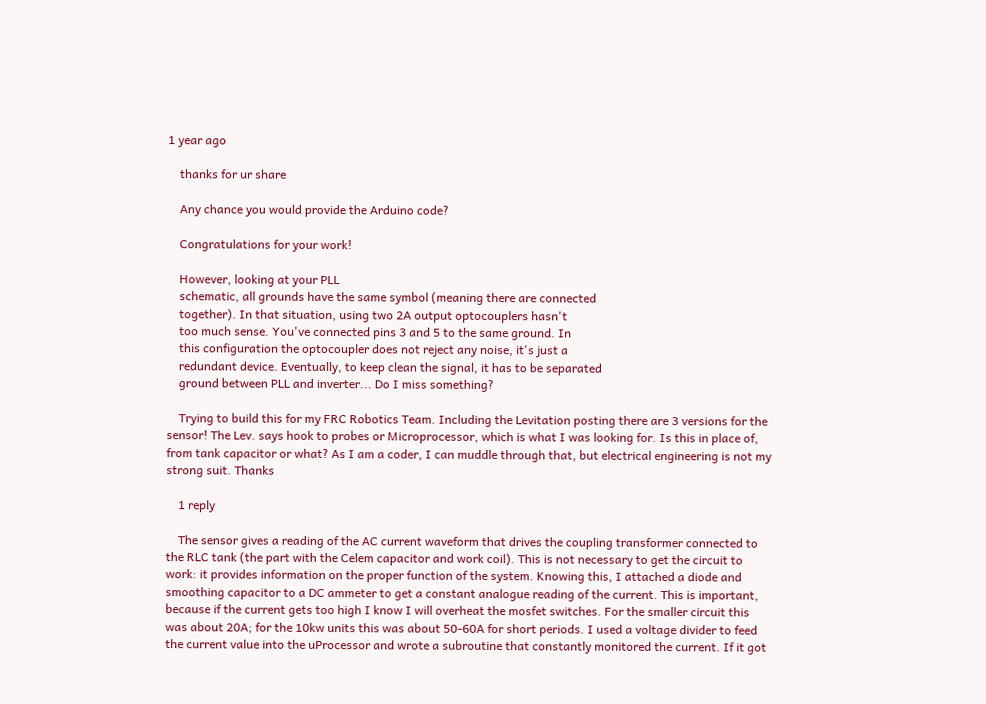1 year ago

    thanks for ur share

    Any chance you would provide the Arduino code?

    Congratulations for your work!

    However, looking at your PLL
    schematic, all grounds have the same symbol (meaning there are connected
    together). In that situation, using two 2A output optocouplers hasn't
    too much sense. You've connected pins 3 and 5 to the same ground. In
    this configuration the optocoupler does not reject any noise, it's just a
    redundant device. Eventually, to keep clean the signal, it has to be separated
    ground between PLL and inverter... Do I miss something?

    Trying to build this for my FRC Robotics Team. Including the Levitation posting there are 3 versions for the sensor! The Lev. says hook to probes or Microprocessor, which is what I was looking for. Is this in place of, from tank capacitor or what? As I am a coder, I can muddle through that, but electrical engineering is not my strong suit. Thanks

    1 reply

    The sensor gives a reading of the AC current waveform that drives the coupling transformer connected to the RLC tank (the part with the Celem capacitor and work coil). This is not necessary to get the circuit to work: it provides information on the proper function of the system. Knowing this, I attached a diode and smoothing capacitor to a DC ammeter to get a constant analogue reading of the current. This is important, because if the current gets too high I know I will overheat the mosfet switches. For the smaller circuit this was about 20A; for the 10kw units this was about 50-60A for short periods. I used a voltage divider to feed the current value into the uProcessor and wrote a subroutine that constantly monitored the current. If it got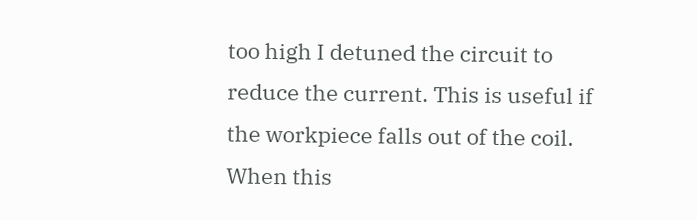too high I detuned the circuit to reduce the current. This is useful if the workpiece falls out of the coil. When this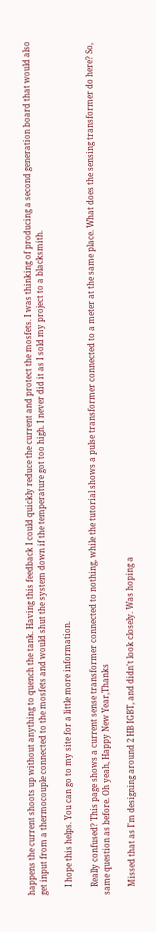happens the current shoots up without anything to quench the tank. Having this feedback I could quickly reduce the current and protect the mosfets. I was thinking of producing a second generation board that would also get input from a thermocouple connected to the mosfets and would shut the system down if the temperature got too high. I never did it as I sold my project to a blacksmith.

    I hope this helps. You can go to my site for a little more information.

    Really confused? This page shows a current sense transformer connected to nothing, while the tutorial shows a pulse transformer connected to a meter at the same place. What does the sensing transformer do here? So, same question as before. Oh yeah, Happy New Year,Thanks

    Missed that as I'm designing around 2 HB IGBT, and didn't look closely. Was hoping a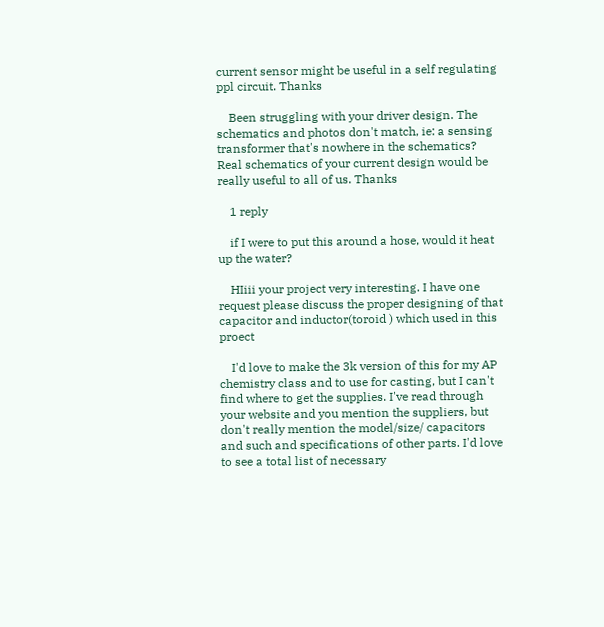current sensor might be useful in a self regulating ppl circuit. Thanks

    Been struggling with your driver design. The schematics and photos don't match, ie: a sensing transformer that's nowhere in the schematics? Real schematics of your current design would be really useful to all of us. Thanks

    1 reply

    if I were to put this around a hose, would it heat up the water?

    HIiii your project very interesting. I have one request please discuss the proper designing of that capacitor and inductor(toroid ) which used in this proect

    I'd love to make the 3k version of this for my AP chemistry class and to use for casting, but I can't find where to get the supplies. I've read through your website and you mention the suppliers, but don't really mention the model/size/ capacitors and such and specifications of other parts. I'd love to see a total list of necessary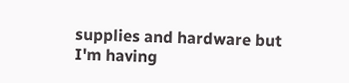supplies and hardware but I'm having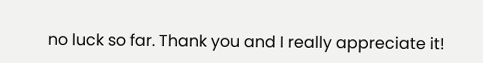no luck so far. Thank you and I really appreciate it!